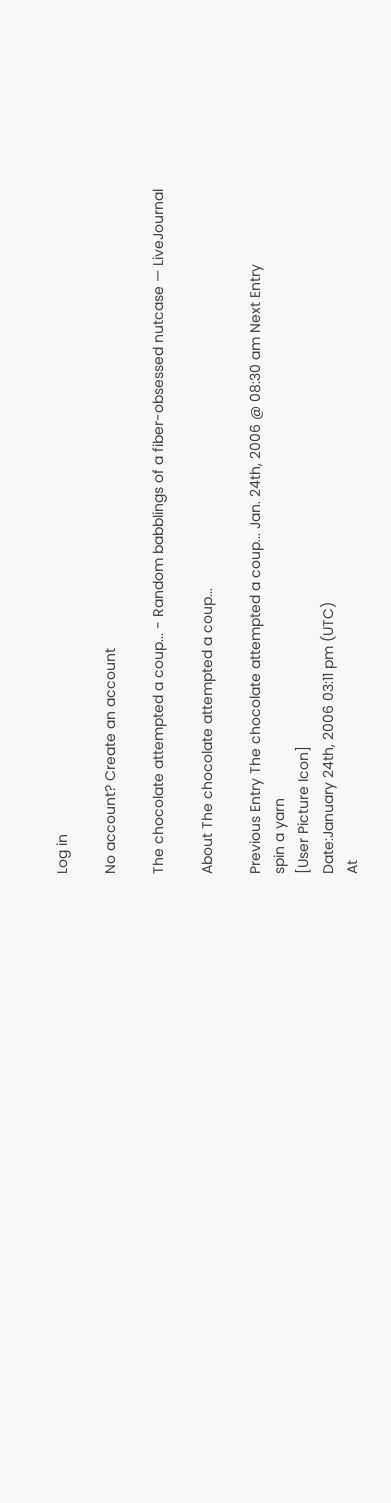Log in

No account? Create an account

The chocolate attempted a coup... - Random babblings of a fiber-obsessed nutcase — LiveJournal

About The chocolate attempted a coup...

Previous Entry The chocolate attempted a coup... Jan. 24th, 2006 @ 08:30 am Next Entry
spin a yarn
[User Picture Icon]
Date:January 24th, 2006 03:11 pm (UTC)
At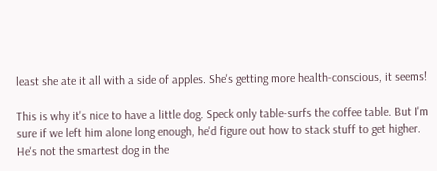least she ate it all with a side of apples. She's getting more health-conscious, it seems!

This is why it's nice to have a little dog. Speck only table-surfs the coffee table. But I'm sure if we left him alone long enough, he'd figure out how to stack stuff to get higher. He's not the smartest dog in the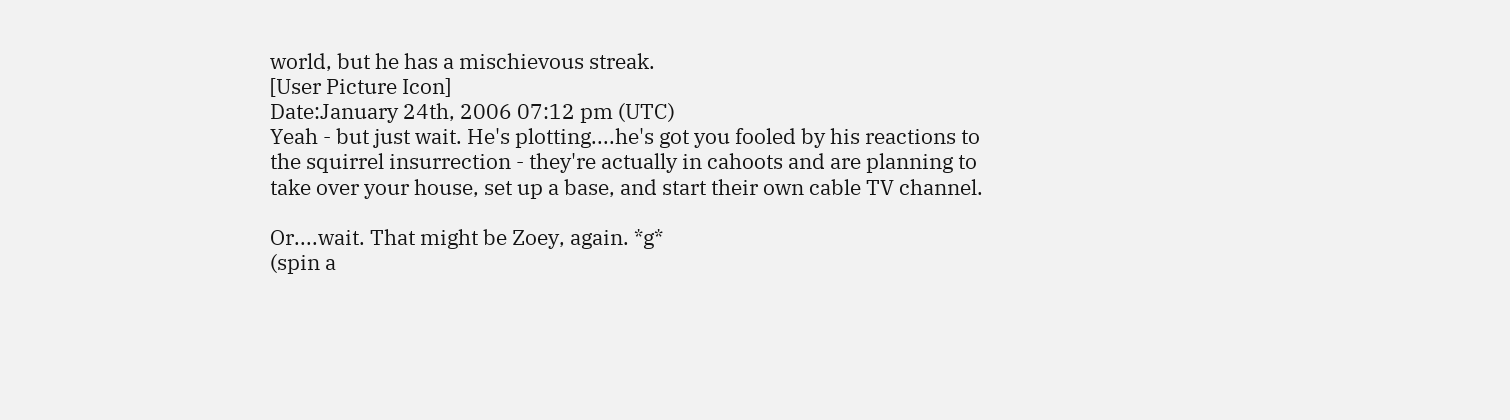world, but he has a mischievous streak.
[User Picture Icon]
Date:January 24th, 2006 07:12 pm (UTC)
Yeah - but just wait. He's plotting....he's got you fooled by his reactions to the squirrel insurrection - they're actually in cahoots and are planning to take over your house, set up a base, and start their own cable TV channel.

Or....wait. That might be Zoey, again. *g*
(spin a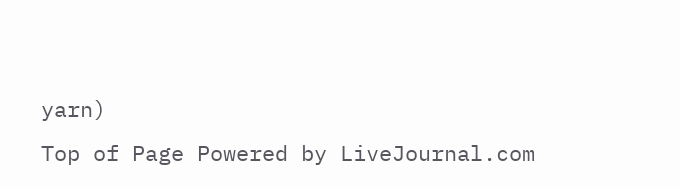yarn)
Top of Page Powered by LiveJournal.com